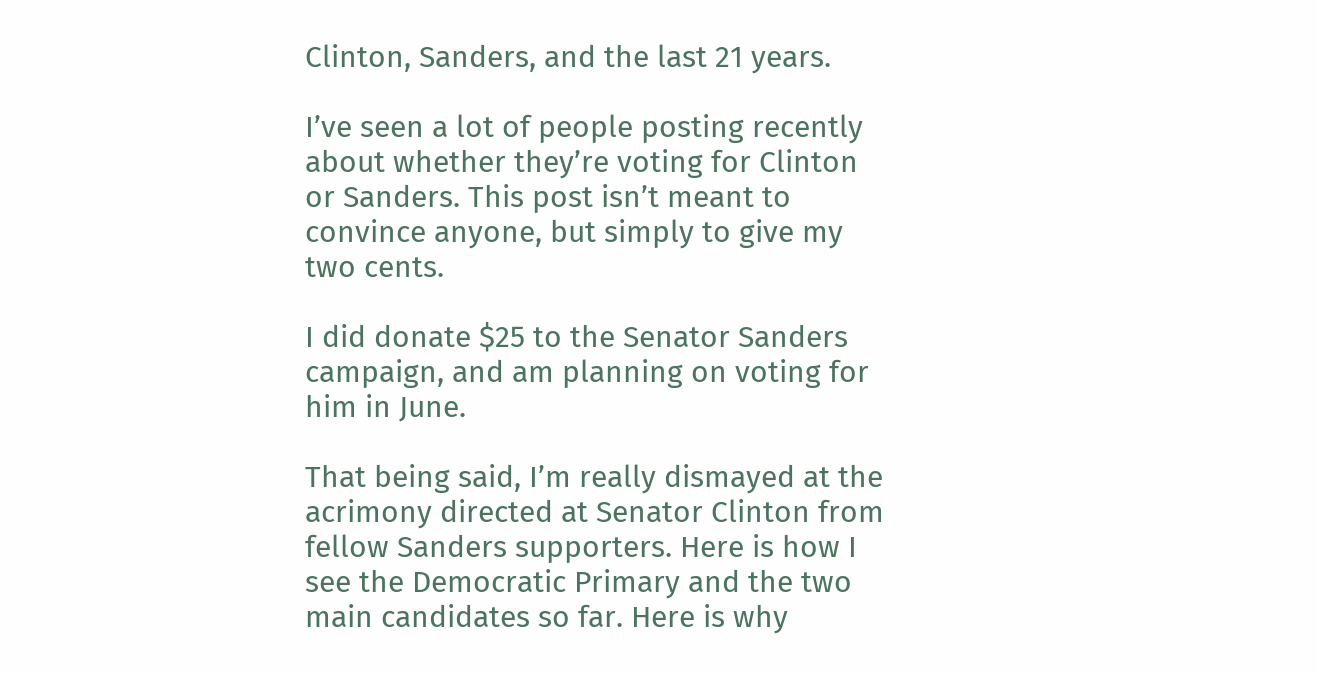Clinton, Sanders, and the last 21 years.

I’ve seen a lot of people posting recently about whether they’re voting for Clinton or Sanders. This post isn’t meant to convince anyone, but simply to give my two cents.

I did donate $25 to the Senator Sanders campaign, and am planning on voting for him in June.

That being said, I’m really dismayed at the acrimony directed at Senator Clinton from fellow Sanders supporters. Here is how I see the Democratic Primary and the two main candidates so far. Here is why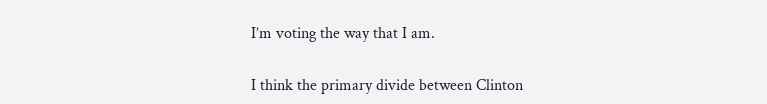I’m voting the way that I am.

I think the primary divide between Clinton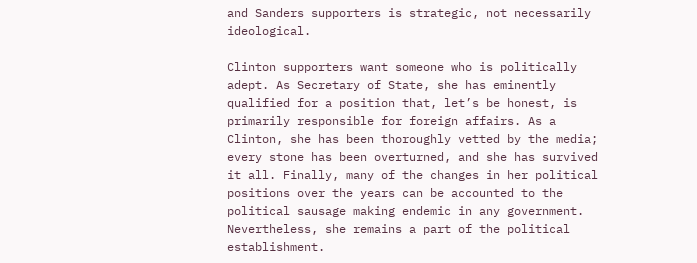and Sanders supporters is strategic, not necessarily ideological.

Clinton supporters want someone who is politically adept. As Secretary of State, she has eminently qualified for a position that, let’s be honest, is primarily responsible for foreign affairs. As a Clinton, she has been thoroughly vetted by the media; every stone has been overturned, and she has survived it all. Finally, many of the changes in her political positions over the years can be accounted to the political sausage making endemic in any government. Nevertheless, she remains a part of the political establishment.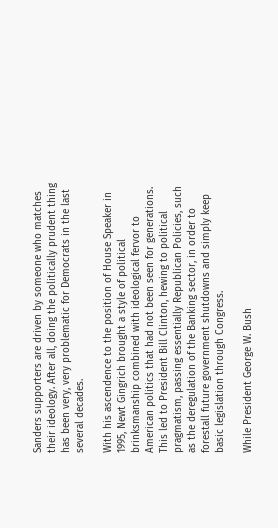Sanders supporters are driven by someone who matches their ideology. After all, doing the politically prudent thing has been very, very problematic for Democrats in the last several decades.

With his ascendence to the position of House Speaker in 1995, Newt Gingrich brought a style of political brinksmanship combined with ideological fervor to American politics that had not been seen for generations. This led to President Bill Clinton, hewing to political pragmatism, passing essentially Republican Policies, such as the deregulation of the Banking sector, in order to forestall future government shutdowns and simply keep basic legislation through Congress.

While President George W. Bush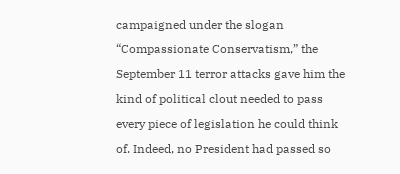campaigned under the slogan “Compassionate Conservatism,” the September 11 terror attacks gave him the kind of political clout needed to pass every piece of legislation he could think of. Indeed, no President had passed so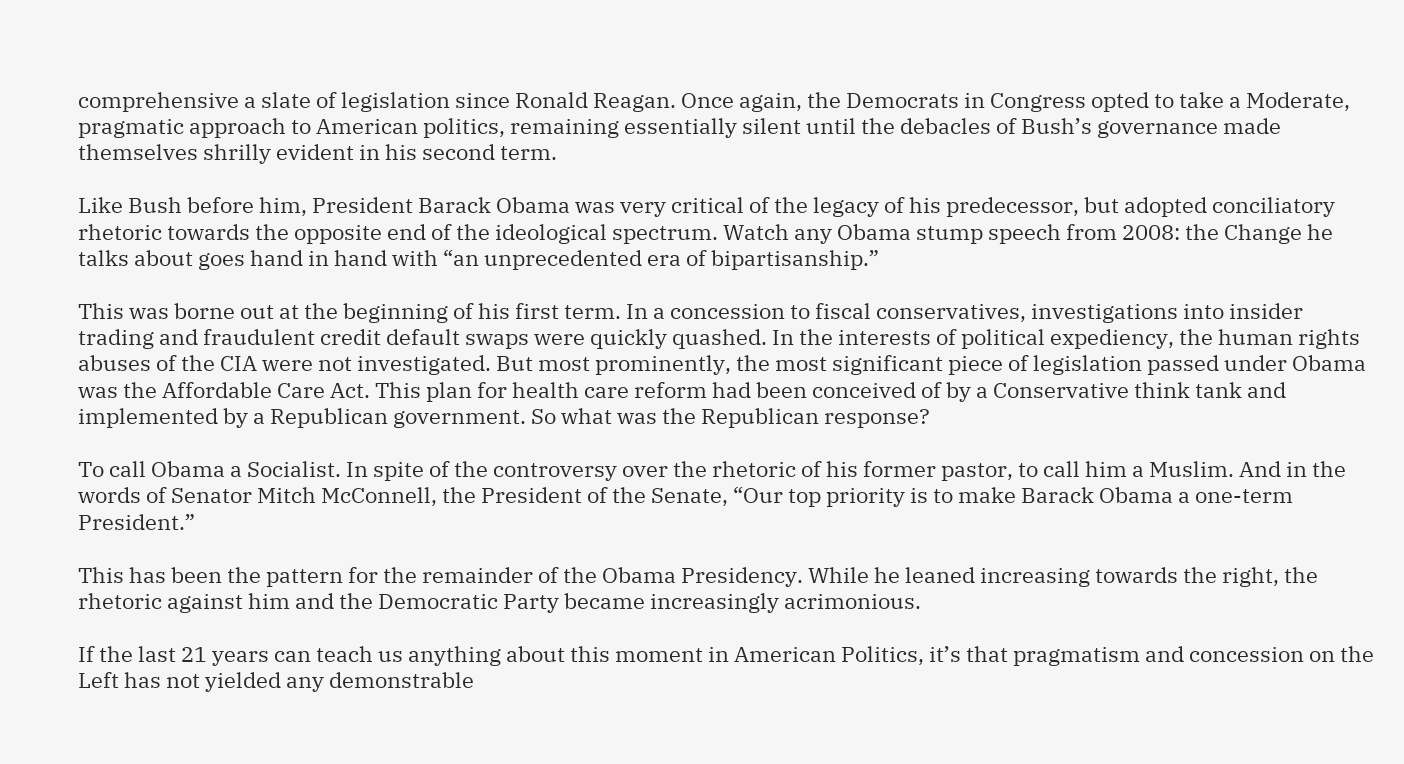comprehensive a slate of legislation since Ronald Reagan. Once again, the Democrats in Congress opted to take a Moderate, pragmatic approach to American politics, remaining essentially silent until the debacles of Bush’s governance made themselves shrilly evident in his second term.

Like Bush before him, President Barack Obama was very critical of the legacy of his predecessor, but adopted conciliatory rhetoric towards the opposite end of the ideological spectrum. Watch any Obama stump speech from 2008: the Change he talks about goes hand in hand with “an unprecedented era of bipartisanship.”

This was borne out at the beginning of his first term. In a concession to fiscal conservatives, investigations into insider trading and fraudulent credit default swaps were quickly quashed. In the interests of political expediency, the human rights abuses of the CIA were not investigated. But most prominently, the most significant piece of legislation passed under Obama was the Affordable Care Act. This plan for health care reform had been conceived of by a Conservative think tank and implemented by a Republican government. So what was the Republican response?

To call Obama a Socialist. In spite of the controversy over the rhetoric of his former pastor, to call him a Muslim. And in the words of Senator Mitch McConnell, the President of the Senate, “Our top priority is to make Barack Obama a one-term President.”

This has been the pattern for the remainder of the Obama Presidency. While he leaned increasing towards the right, the rhetoric against him and the Democratic Party became increasingly acrimonious.

If the last 21 years can teach us anything about this moment in American Politics, it’s that pragmatism and concession on the Left has not yielded any demonstrable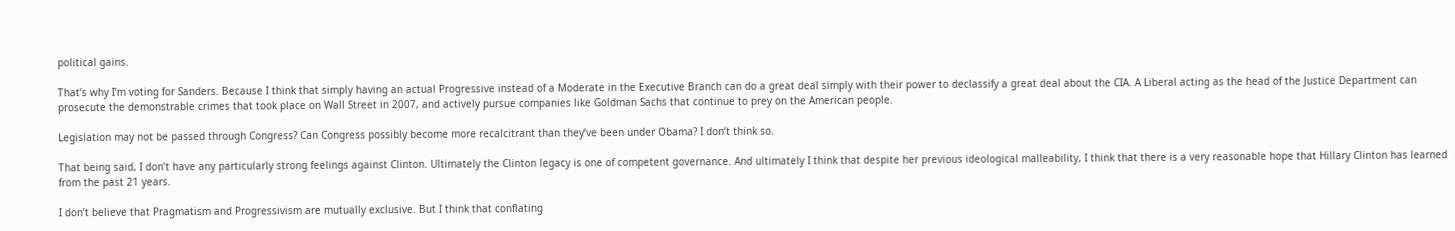political gains.

That’s why I’m voting for Sanders. Because I think that simply having an actual Progressive instead of a Moderate in the Executive Branch can do a great deal simply with their power to declassify a great deal about the CIA. A Liberal acting as the head of the Justice Department can prosecute the demonstrable crimes that took place on Wall Street in 2007, and actively pursue companies like Goldman Sachs that continue to prey on the American people.

Legislation may not be passed through Congress? Can Congress possibly become more recalcitrant than they’ve been under Obama? I don’t think so.

That being said, I don’t have any particularly strong feelings against Clinton. Ultimately the Clinton legacy is one of competent governance. And ultimately I think that despite her previous ideological malleability, I think that there is a very reasonable hope that Hillary Clinton has learned from the past 21 years.

I don’t believe that Pragmatism and Progressivism are mutually exclusive. But I think that conflating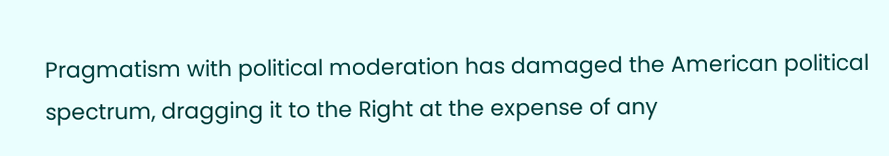Pragmatism with political moderation has damaged the American political spectrum, dragging it to the Right at the expense of any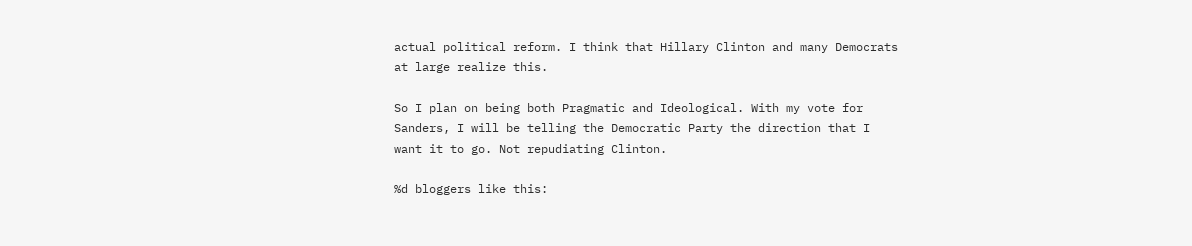actual political reform. I think that Hillary Clinton and many Democrats at large realize this.

So I plan on being both Pragmatic and Ideological. With my vote for Sanders, I will be telling the Democratic Party the direction that I want it to go. Not repudiating Clinton.

%d bloggers like this: